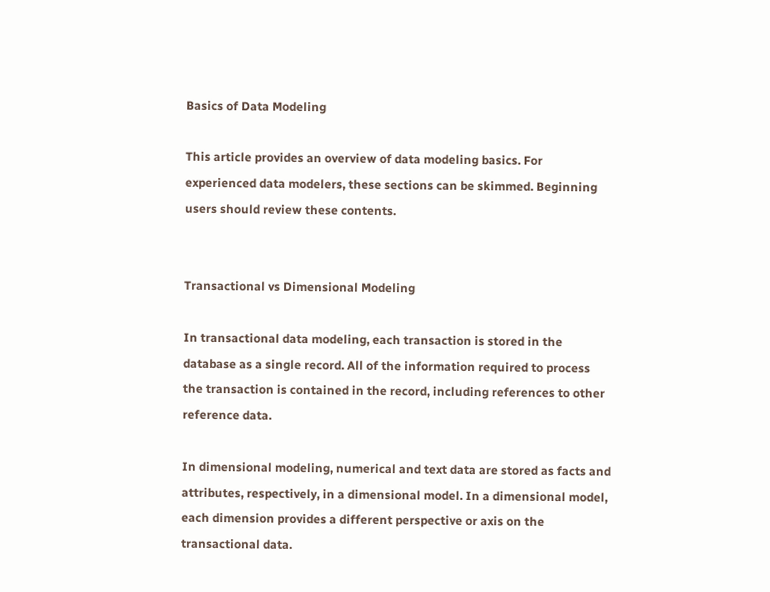Basics of Data Modeling

This article provides an overview of data modeling basics. For experienced data modelers, these sections can be skimmed. Beginning users should review these contents.


Transactional vs Dimensional Modeling

In transactional data modeling, each transaction is stored in the database as a single record. All of the information required to process the transaction is contained in the record, including references to other reference data.

In dimensional modeling, numerical and text data are stored as facts and attributes, respectively, in a dimensional model. In a dimensional model, each dimension provides a different perspective or axis on the transactional data.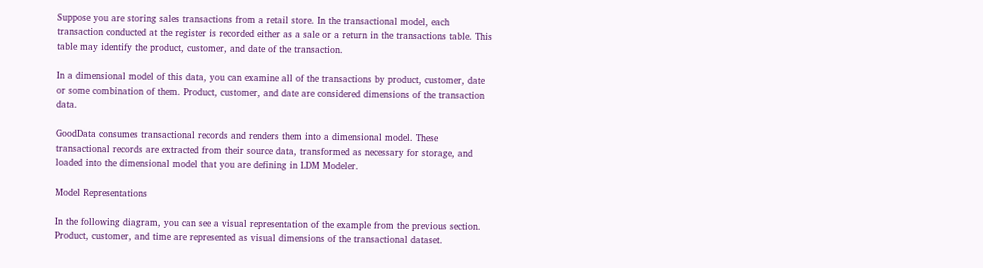Suppose you are storing sales transactions from a retail store. In the transactional model, each transaction conducted at the register is recorded either as a sale or a return in the transactions table. This table may identify the product, customer, and date of the transaction.

In a dimensional model of this data, you can examine all of the transactions by product, customer, date or some combination of them. Product, customer, and date are considered dimensions of the transaction data.

GoodData consumes transactional records and renders them into a dimensional model. These transactional records are extracted from their source data, transformed as necessary for storage, and loaded into the dimensional model that you are defining in LDM Modeler.

Model Representations

In the following diagram, you can see a visual representation of the example from the previous section. Product, customer, and time are represented as visual dimensions of the transactional dataset.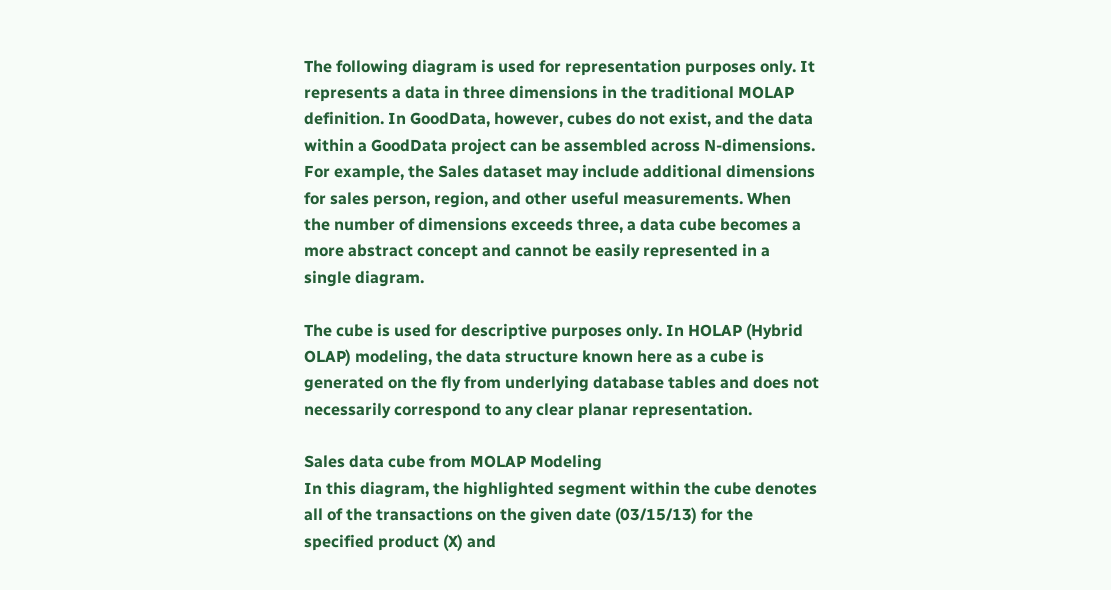The following diagram is used for representation purposes only. It represents a data in three dimensions in the traditional MOLAP definition. In GoodData, however, cubes do not exist, and the data within a GoodData project can be assembled across N-dimensions. For example, the Sales dataset may include additional dimensions for sales person, region, and other useful measurements. When the number of dimensions exceeds three, a data cube becomes a more abstract concept and cannot be easily represented in a single diagram.

The cube is used for descriptive purposes only. In HOLAP (Hybrid OLAP) modeling, the data structure known here as a cube is generated on the fly from underlying database tables and does not necessarily correspond to any clear planar representation.

Sales data cube from MOLAP Modeling
In this diagram, the highlighted segment within the cube denotes all of the transactions on the given date (03/15/13) for the specified product (X) and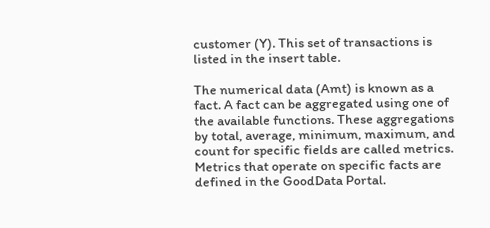customer (Y). This set of transactions is listed in the insert table.

The numerical data (Amt) is known as a fact. A fact can be aggregated using one of the available functions. These aggregations by total, average, minimum, maximum, and count for specific fields are called metrics. Metrics that operate on specific facts are defined in the GoodData Portal.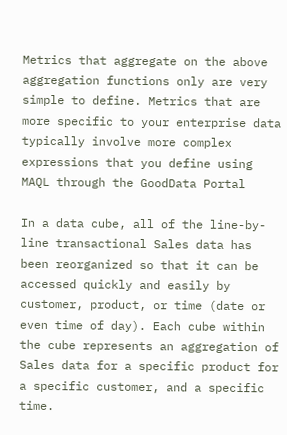Metrics that aggregate on the above aggregation functions only are very simple to define. Metrics that are more specific to your enterprise data typically involve more complex expressions that you define using MAQL through the GoodData Portal

In a data cube, all of the line-by-line transactional Sales data has been reorganized so that it can be accessed quickly and easily by customer, product, or time (date or even time of day). Each cube within the cube represents an aggregation of Sales data for a specific product for a specific customer, and a specific time.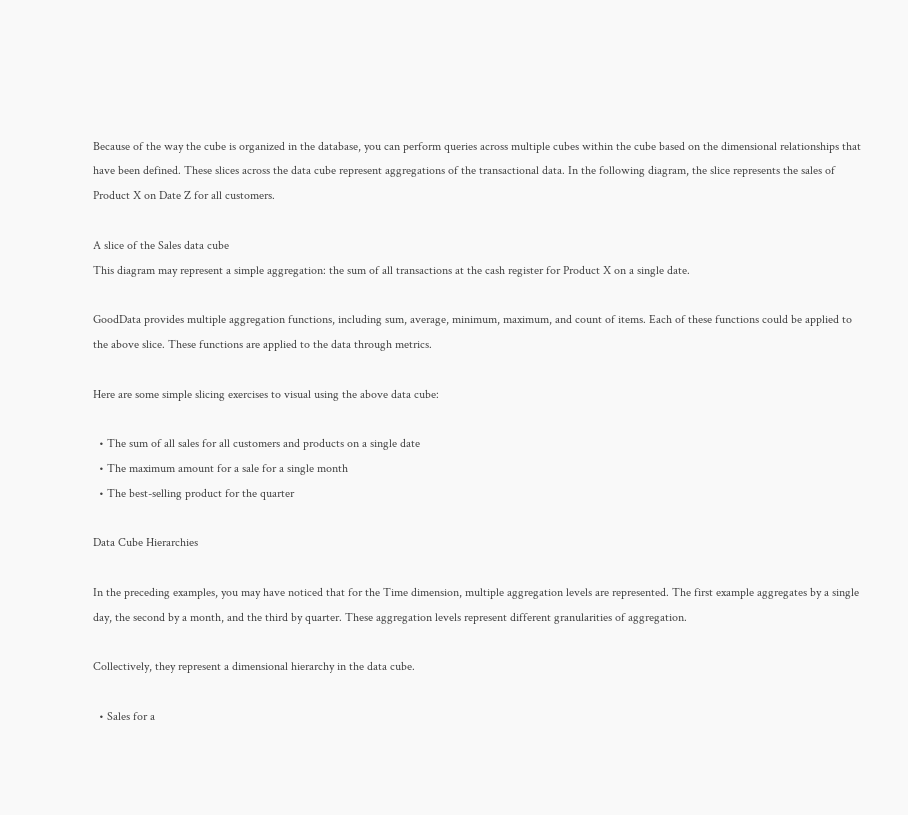Because of the way the cube is organized in the database, you can perform queries across multiple cubes within the cube based on the dimensional relationships that have been defined. These slices across the data cube represent aggregations of the transactional data. In the following diagram, the slice represents the sales of Product X on Date Z for all customers.

A slice of the Sales data cube
This diagram may represent a simple aggregation: the sum of all transactions at the cash register for Product X on a single date.

GoodData provides multiple aggregation functions, including sum, average, minimum, maximum, and count of items. Each of these functions could be applied to the above slice. These functions are applied to the data through metrics.

Here are some simple slicing exercises to visual using the above data cube:

  • The sum of all sales for all customers and products on a single date
  • The maximum amount for a sale for a single month
  • The best-selling product for the quarter

Data Cube Hierarchies

In the preceding examples, you may have noticed that for the Time dimension, multiple aggregation levels are represented. The first example aggregates by a single day, the second by a month, and the third by quarter. These aggregation levels represent different granularities of aggregation.

Collectively, they represent a dimensional hierarchy in the data cube.

  • Sales for a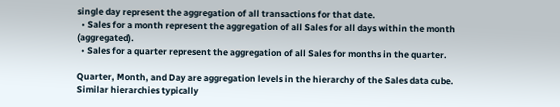single day represent the aggregation of all transactions for that date.
  • Sales for a month represent the aggregation of all Sales for all days within the month (aggregated).
  • Sales for a quarter represent the aggregation of all Sales for months in the quarter.

Quarter, Month, and Day are aggregation levels in the hierarchy of the Sales data cube. Similar hierarchies typically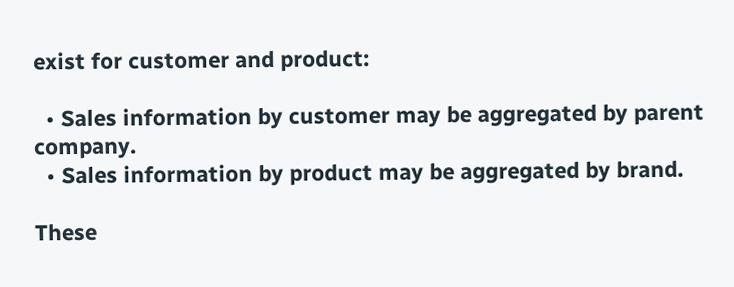exist for customer and product:

  • Sales information by customer may be aggregated by parent company.
  • Sales information by product may be aggregated by brand.

These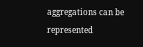aggregations can be represented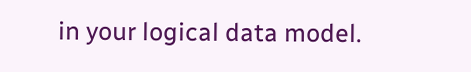in your logical data model.